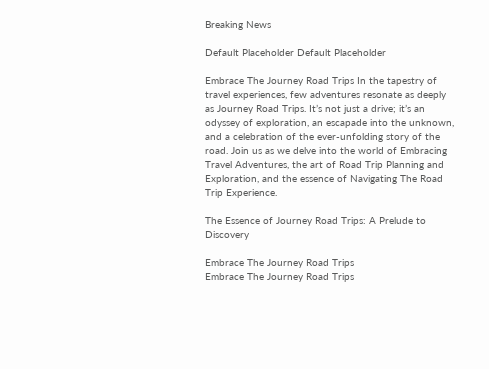Breaking News

Default Placeholder Default Placeholder

Embrace The Journey Road Trips In the tapestry of travel experiences, few adventures resonate as deeply as Journey Road Trips. It’s not just a drive; it’s an odyssey of exploration, an escapade into the unknown, and a celebration of the ever-unfolding story of the road. Join us as we delve into the world of Embracing Travel Adventures, the art of Road Trip Planning and Exploration, and the essence of Navigating The Road Trip Experience.

The Essence of Journey Road Trips: A Prelude to Discovery

Embrace The Journey Road Trips
Embrace The Journey Road Trips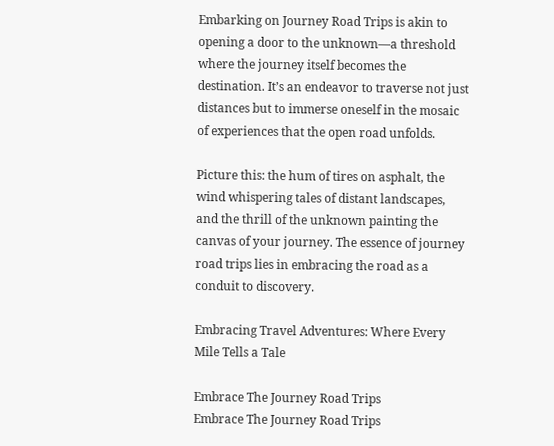Embarking on Journey Road Trips is akin to opening a door to the unknown—a threshold where the journey itself becomes the destination. It’s an endeavor to traverse not just distances but to immerse oneself in the mosaic of experiences that the open road unfolds.

Picture this: the hum of tires on asphalt, the wind whispering tales of distant landscapes, and the thrill of the unknown painting the canvas of your journey. The essence of journey road trips lies in embracing the road as a conduit to discovery.

Embracing Travel Adventures: Where Every Mile Tells a Tale

Embrace The Journey Road Trips
Embrace The Journey Road Trips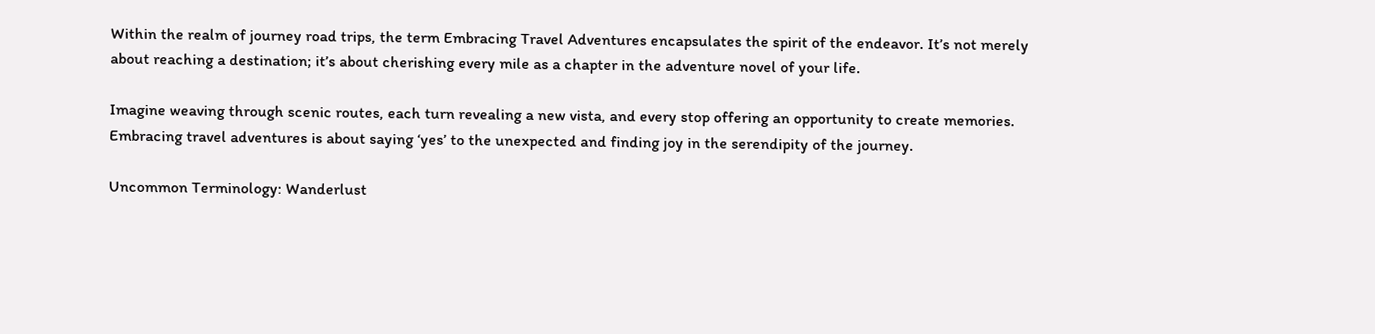Within the realm of journey road trips, the term Embracing Travel Adventures encapsulates the spirit of the endeavor. It’s not merely about reaching a destination; it’s about cherishing every mile as a chapter in the adventure novel of your life.

Imagine weaving through scenic routes, each turn revealing a new vista, and every stop offering an opportunity to create memories. Embracing travel adventures is about saying ‘yes’ to the unexpected and finding joy in the serendipity of the journey.

Uncommon Terminology: Wanderlust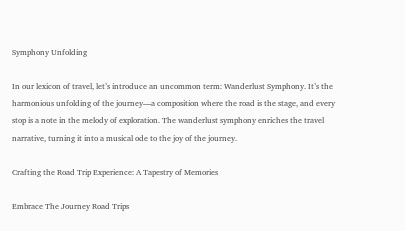Symphony Unfolding

In our lexicon of travel, let’s introduce an uncommon term: Wanderlust Symphony. It’s the harmonious unfolding of the journey—a composition where the road is the stage, and every stop is a note in the melody of exploration. The wanderlust symphony enriches the travel narrative, turning it into a musical ode to the joy of the journey.

Crafting the Road Trip Experience: A Tapestry of Memories

Embrace The Journey Road Trips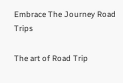Embrace The Journey Road Trips

The art of Road Trip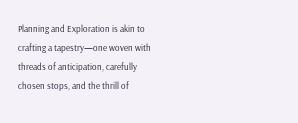Planning and Exploration is akin to crafting a tapestry—one woven with threads of anticipation, carefully chosen stops, and the thrill of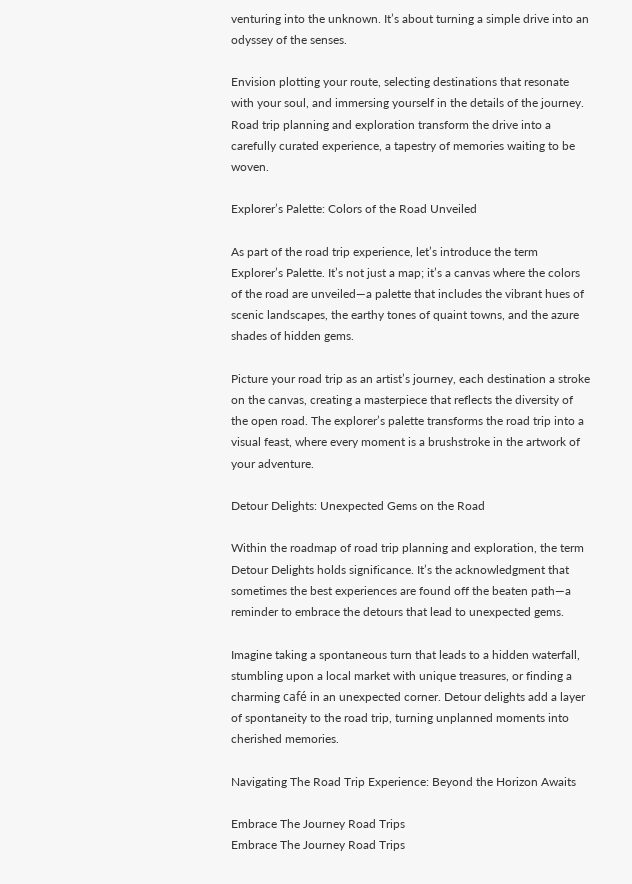venturing into the unknown. It’s about turning a simple drive into an odyssey of the senses.

Envision plotting your route, selecting destinations that resonate with your soul, and immersing yourself in the details of the journey. Road trip planning and exploration transform the drive into a carefully curated experience, a tapestry of memories waiting to be woven.

Explorer’s Palette: Colors of the Road Unveiled

As part of the road trip experience, let’s introduce the term Explorer’s Palette. It’s not just a map; it’s a canvas where the colors of the road are unveiled—a palette that includes the vibrant hues of scenic landscapes, the earthy tones of quaint towns, and the azure shades of hidden gems.

Picture your road trip as an artist’s journey, each destination a stroke on the canvas, creating a masterpiece that reflects the diversity of the open road. The explorer’s palette transforms the road trip into a visual feast, where every moment is a brushstroke in the artwork of your adventure.

Detour Delights: Unexpected Gems on the Road

Within the roadmap of road trip planning and exploration, the term Detour Delights holds significance. It’s the acknowledgment that sometimes the best experiences are found off the beaten path—a reminder to embrace the detours that lead to unexpected gems.

Imagine taking a spontaneous turn that leads to a hidden waterfall, stumbling upon a local market with unique treasures, or finding a charming café in an unexpected corner. Detour delights add a layer of spontaneity to the road trip, turning unplanned moments into cherished memories.

Navigating The Road Trip Experience: Beyond the Horizon Awaits

Embrace The Journey Road Trips
Embrace The Journey Road Trips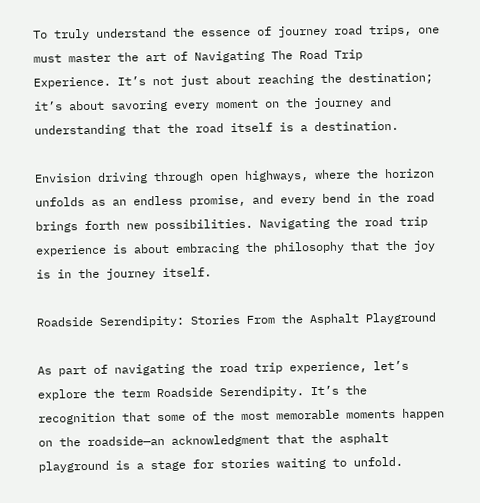To truly understand the essence of journey road trips, one must master the art of Navigating The Road Trip Experience. It’s not just about reaching the destination; it’s about savoring every moment on the journey and understanding that the road itself is a destination.

Envision driving through open highways, where the horizon unfolds as an endless promise, and every bend in the road brings forth new possibilities. Navigating the road trip experience is about embracing the philosophy that the joy is in the journey itself.

Roadside Serendipity: Stories From the Asphalt Playground

As part of navigating the road trip experience, let’s explore the term Roadside Serendipity. It’s the recognition that some of the most memorable moments happen on the roadside—an acknowledgment that the asphalt playground is a stage for stories waiting to unfold.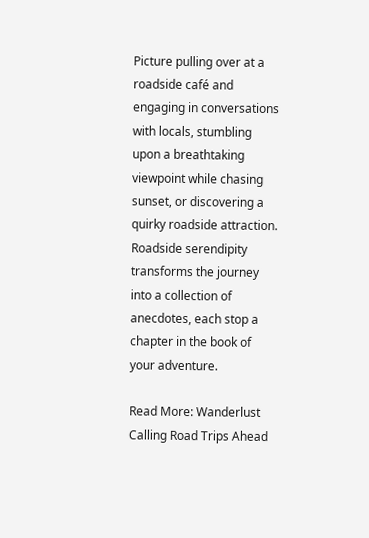Picture pulling over at a roadside café and engaging in conversations with locals, stumbling upon a breathtaking viewpoint while chasing sunset, or discovering a quirky roadside attraction. Roadside serendipity transforms the journey into a collection of anecdotes, each stop a chapter in the book of your adventure.

Read More: Wanderlust Calling Road Trips Ahead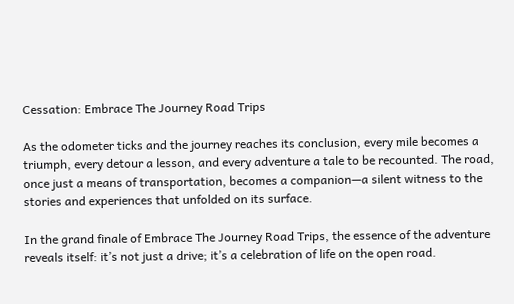Cessation: Embrace The Journey Road Trips

As the odometer ticks and the journey reaches its conclusion, every mile becomes a triumph, every detour a lesson, and every adventure a tale to be recounted. The road, once just a means of transportation, becomes a companion—a silent witness to the stories and experiences that unfolded on its surface.

In the grand finale of Embrace The Journey Road Trips, the essence of the adventure reveals itself: it’s not just a drive; it’s a celebration of life on the open road.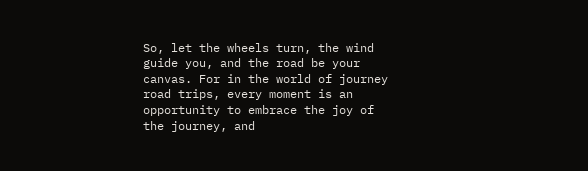So, let the wheels turn, the wind guide you, and the road be your canvas. For in the world of journey road trips, every moment is an opportunity to embrace the joy of the journey, and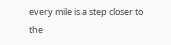every mile is a step closer to the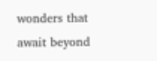wonders that await beyond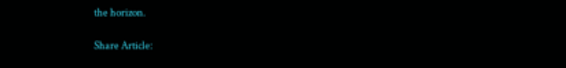the horizon.

Share Article: